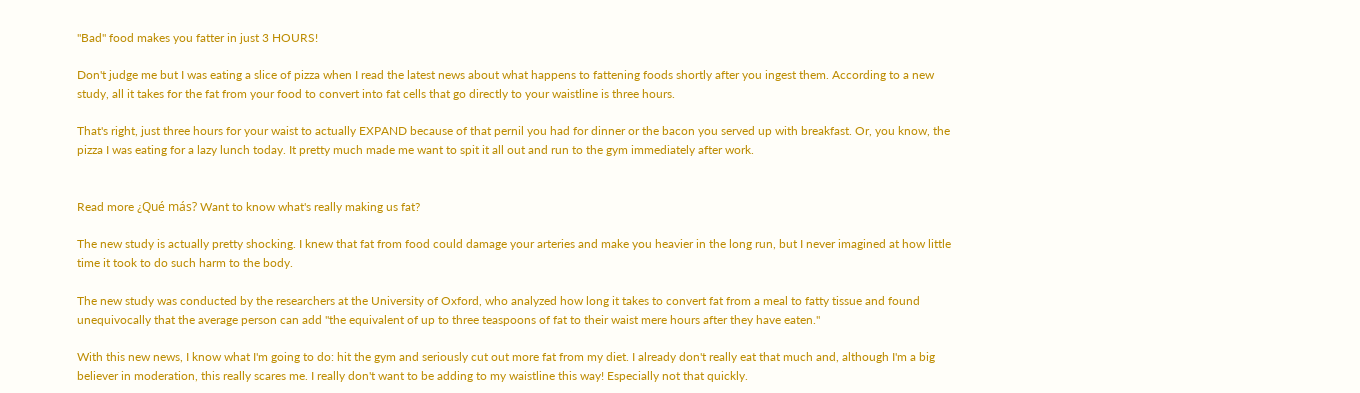"Bad" food makes you fatter in just 3 HOURS!

Don't judge me but I was eating a slice of pizza when I read the latest news about what happens to fattening foods shortly after you ingest them. According to a new study, all it takes for the fat from your food to convert into fat cells that go directly to your waistline is three hours.

That's right, just three hours for your waist to actually EXPAND because of that pernil you had for dinner or the bacon you served up with breakfast. Or, you know, the pizza I was eating for a lazy lunch today. It pretty much made me want to spit it all out and run to the gym immediately after work.


Read more ¿Qué más? Want to know what's really making us fat?

The new study is actually pretty shocking. I knew that fat from food could damage your arteries and make you heavier in the long run, but I never imagined at how little time it took to do such harm to the body.

The new study was conducted by the researchers at the University of Oxford, who analyzed how long it takes to convert fat from a meal to fatty tissue and found unequivocally that the average person can add "the equivalent of up to three teaspoons of fat to their waist mere hours after they have eaten."

With this new news, I know what I'm going to do: hit the gym and seriously cut out more fat from my diet. I already don't really eat that much and, although I'm a big believer in moderation, this really scares me. I really don't want to be adding to my waistline this way! Especially not that quickly.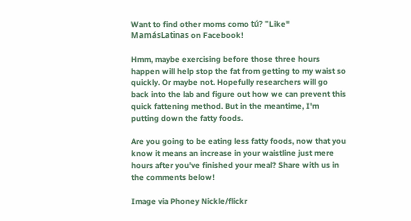Want to find other moms como tú? "Like" MamásLatinas on Facebook!

Hmm, maybe exercising before those three hours happen will help stop the fat from getting to my waist so quickly. Or maybe not. Hopefully researchers will go back into the lab and figure out how we can prevent this quick fattening method. But in the meantime, I'm putting down the fatty foods.

Are you going to be eating less fatty foods, now that you know it means an increase in your waistline just mere hours after you've finished your meal? Share with us in the comments below!

Image via Phoney Nickle/flickr